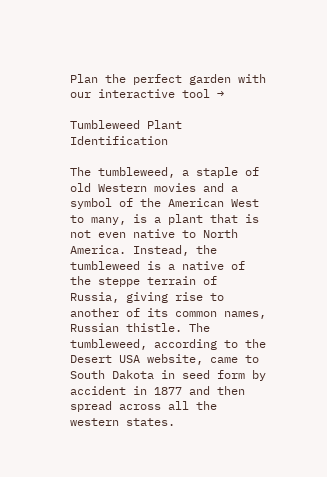Plan the perfect garden with our interactive tool →

Tumbleweed Plant Identification

The tumbleweed, a staple of old Western movies and a symbol of the American West to many, is a plant that is not even native to North America. Instead, the tumbleweed is a native of the steppe terrain of Russia, giving rise to another of its common names, Russian thistle. The tumbleweed, according to the Desert USA website, came to South Dakota in seed form by accident in 1877 and then spread across all the western states.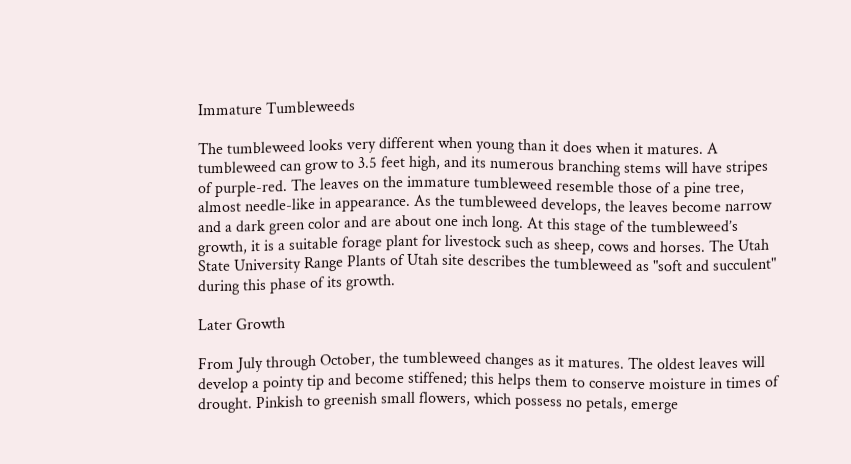Immature Tumbleweeds

The tumbleweed looks very different when young than it does when it matures. A tumbleweed can grow to 3.5 feet high, and its numerous branching stems will have stripes of purple-red. The leaves on the immature tumbleweed resemble those of a pine tree, almost needle-like in appearance. As the tumbleweed develops, the leaves become narrow and a dark green color and are about one inch long. At this stage of the tumbleweed’s growth, it is a suitable forage plant for livestock such as sheep, cows and horses. The Utah State University Range Plants of Utah site describes the tumbleweed as "soft and succulent" during this phase of its growth.

Later Growth

From July through October, the tumbleweed changes as it matures. The oldest leaves will develop a pointy tip and become stiffened; this helps them to conserve moisture in times of drought. Pinkish to greenish small flowers, which possess no petals, emerge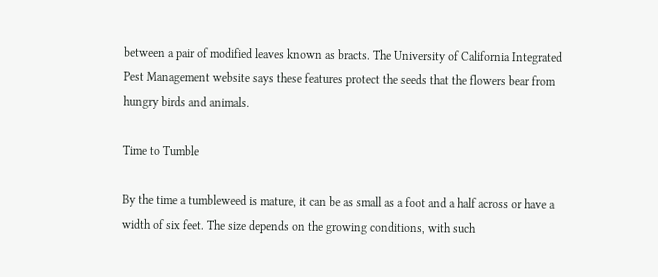between a pair of modified leaves known as bracts. The University of California Integrated Pest Management website says these features protect the seeds that the flowers bear from hungry birds and animals.

Time to Tumble

By the time a tumbleweed is mature, it can be as small as a foot and a half across or have a width of six feet. The size depends on the growing conditions, with such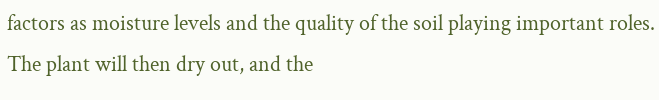factors as moisture levels and the quality of the soil playing important roles. The plant will then dry out, and the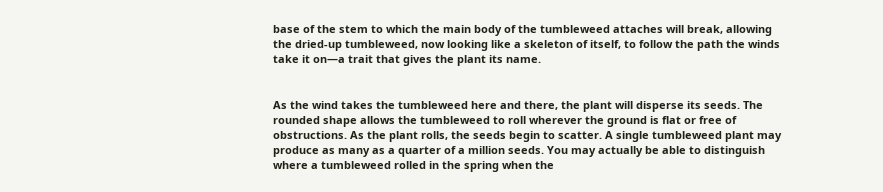base of the stem to which the main body of the tumbleweed attaches will break, allowing the dried-up tumbleweed, now looking like a skeleton of itself, to follow the path the winds take it on—a trait that gives the plant its name.


As the wind takes the tumbleweed here and there, the plant will disperse its seeds. The rounded shape allows the tumbleweed to roll wherever the ground is flat or free of obstructions. As the plant rolls, the seeds begin to scatter. A single tumbleweed plant may produce as many as a quarter of a million seeds. You may actually be able to distinguish where a tumbleweed rolled in the spring when the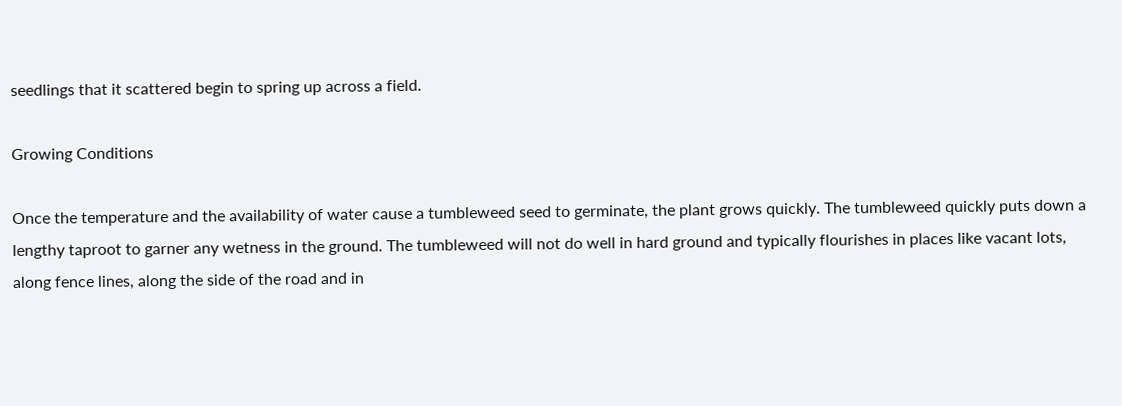seedlings that it scattered begin to spring up across a field.

Growing Conditions

Once the temperature and the availability of water cause a tumbleweed seed to germinate, the plant grows quickly. The tumbleweed quickly puts down a lengthy taproot to garner any wetness in the ground. The tumbleweed will not do well in hard ground and typically flourishes in places like vacant lots, along fence lines, along the side of the road and in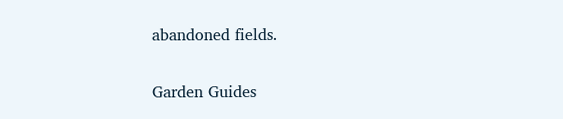abandoned fields.

Garden Guides